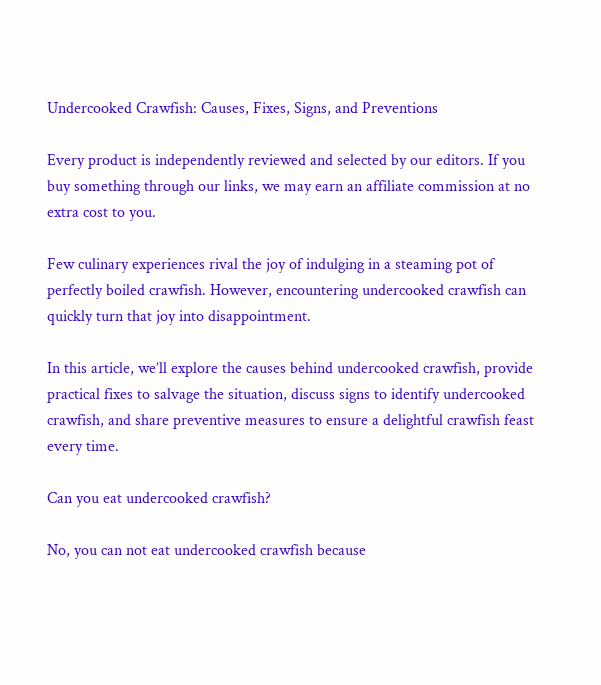Undercooked Crawfish: Causes, Fixes, Signs, and Preventions

Every product is independently reviewed and selected by our editors. If you buy something through our links, we may earn an affiliate commission at no extra cost to you.

Few culinary experiences rival the joy of indulging in a steaming pot of perfectly boiled crawfish. However, encountering undercooked crawfish can quickly turn that joy into disappointment.

In this article, we’ll explore the causes behind undercooked crawfish, provide practical fixes to salvage the situation, discuss signs to identify undercooked crawfish, and share preventive measures to ensure a delightful crawfish feast every time.

Can you eat undercooked crawfish?

No, you can not eat undercooked crawfish because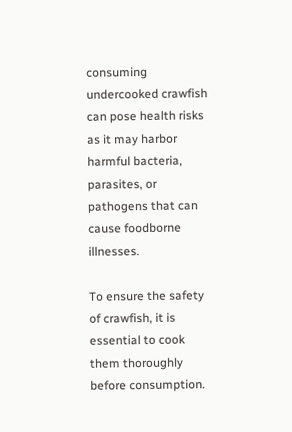consuming undercooked crawfish can pose health risks as it may harbor harmful bacteria, parasites, or pathogens that can cause foodborne illnesses.

To ensure the safety of crawfish, it is essential to cook them thoroughly before consumption.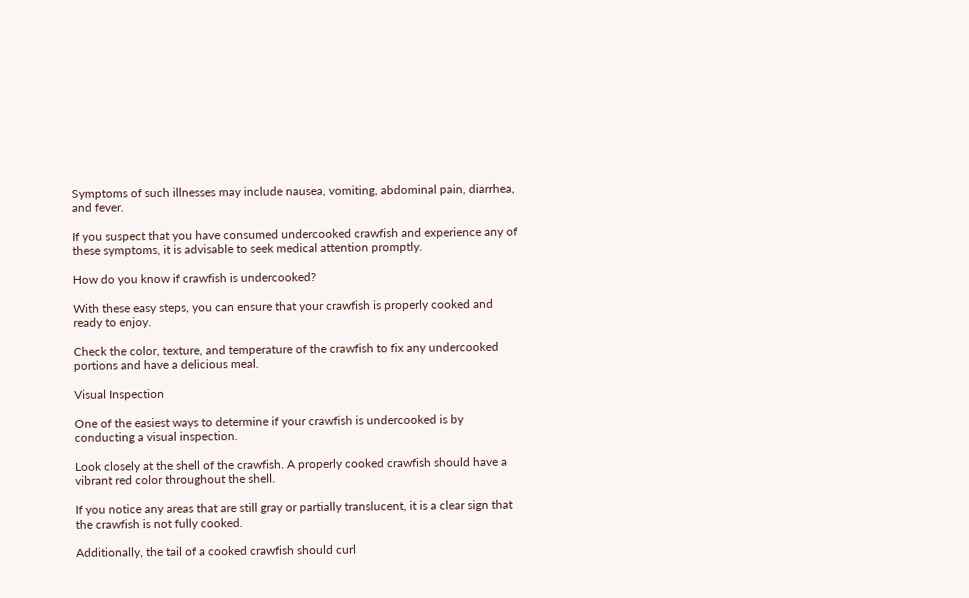Symptoms of such illnesses may include nausea, vomiting, abdominal pain, diarrhea, and fever.

If you suspect that you have consumed undercooked crawfish and experience any of these symptoms, it is advisable to seek medical attention promptly.

How do you know if crawfish is undercooked?

With these easy steps, you can ensure that your crawfish is properly cooked and ready to enjoy.

Check the color, texture, and temperature of the crawfish to fix any undercooked portions and have a delicious meal.

Visual Inspection

One of the easiest ways to determine if your crawfish is undercooked is by conducting a visual inspection.

Look closely at the shell of the crawfish. A properly cooked crawfish should have a vibrant red color throughout the shell.

If you notice any areas that are still gray or partially translucent, it is a clear sign that the crawfish is not fully cooked.

Additionally, the tail of a cooked crawfish should curl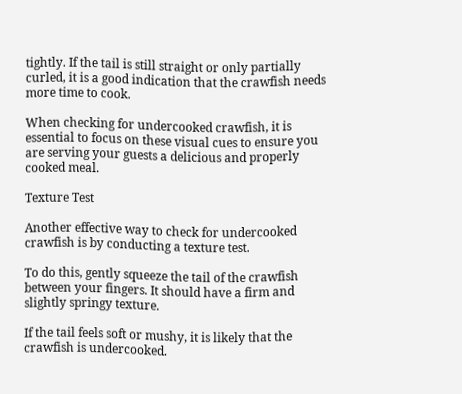tightly. If the tail is still straight or only partially curled, it is a good indication that the crawfish needs more time to cook.

When checking for undercooked crawfish, it is essential to focus on these visual cues to ensure you are serving your guests a delicious and properly cooked meal.

Texture Test

Another effective way to check for undercooked crawfish is by conducting a texture test.

To do this, gently squeeze the tail of the crawfish between your fingers. It should have a firm and slightly springy texture.

If the tail feels soft or mushy, it is likely that the crawfish is undercooked.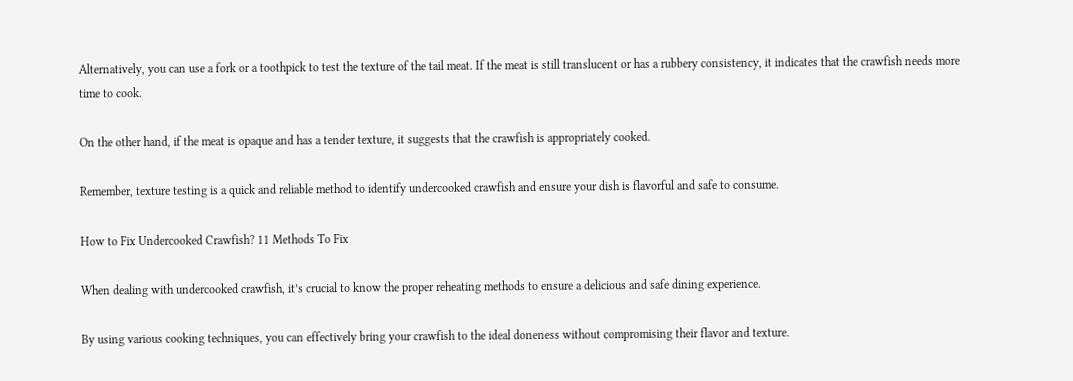Alternatively, you can use a fork or a toothpick to test the texture of the tail meat. If the meat is still translucent or has a rubbery consistency, it indicates that the crawfish needs more time to cook.

On the other hand, if the meat is opaque and has a tender texture, it suggests that the crawfish is appropriately cooked.

Remember, texture testing is a quick and reliable method to identify undercooked crawfish and ensure your dish is flavorful and safe to consume.

How to Fix Undercooked Crawfish? 11 Methods To Fix

When dealing with undercooked crawfish, it’s crucial to know the proper reheating methods to ensure a delicious and safe dining experience.

By using various cooking techniques, you can effectively bring your crawfish to the ideal doneness without compromising their flavor and texture.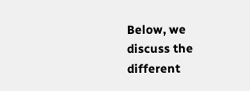Below, we discuss the different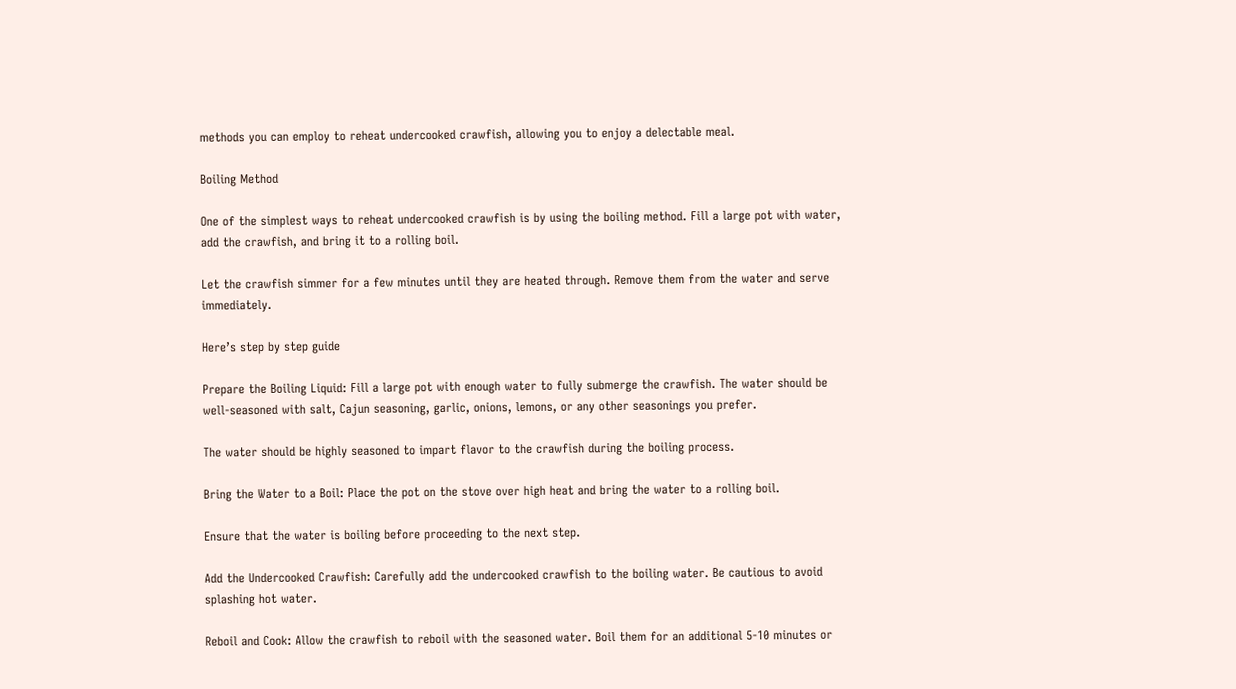methods you can employ to reheat undercooked crawfish, allowing you to enjoy a delectable meal.

Boiling Method

One of the simplest ways to reheat undercooked crawfish is by using the boiling method. Fill a large pot with water, add the crawfish, and bring it to a rolling boil.

Let the crawfish simmer for a few minutes until they are heated through. Remove them from the water and serve immediately.

Here’s step by step guide

Prepare the Boiling Liquid: Fill a large pot with enough water to fully submerge the crawfish. The water should be well-seasoned with salt, Cajun seasoning, garlic, onions, lemons, or any other seasonings you prefer.

The water should be highly seasoned to impart flavor to the crawfish during the boiling process.

Bring the Water to a Boil: Place the pot on the stove over high heat and bring the water to a rolling boil.

Ensure that the water is boiling before proceeding to the next step.

Add the Undercooked Crawfish: Carefully add the undercooked crawfish to the boiling water. Be cautious to avoid splashing hot water.

Reboil and Cook: Allow the crawfish to reboil with the seasoned water. Boil them for an additional 5-10 minutes or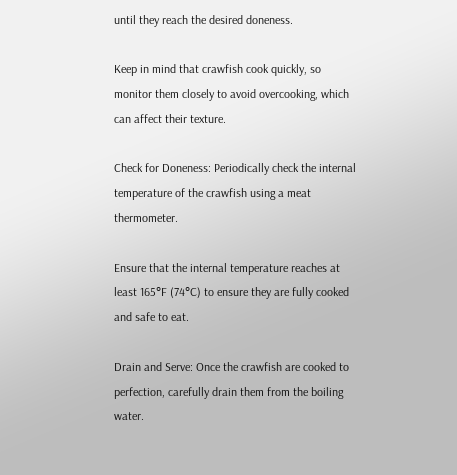until they reach the desired doneness.

Keep in mind that crawfish cook quickly, so monitor them closely to avoid overcooking, which can affect their texture.

Check for Doneness: Periodically check the internal temperature of the crawfish using a meat thermometer.

Ensure that the internal temperature reaches at least 165°F (74°C) to ensure they are fully cooked and safe to eat.

Drain and Serve: Once the crawfish are cooked to perfection, carefully drain them from the boiling water.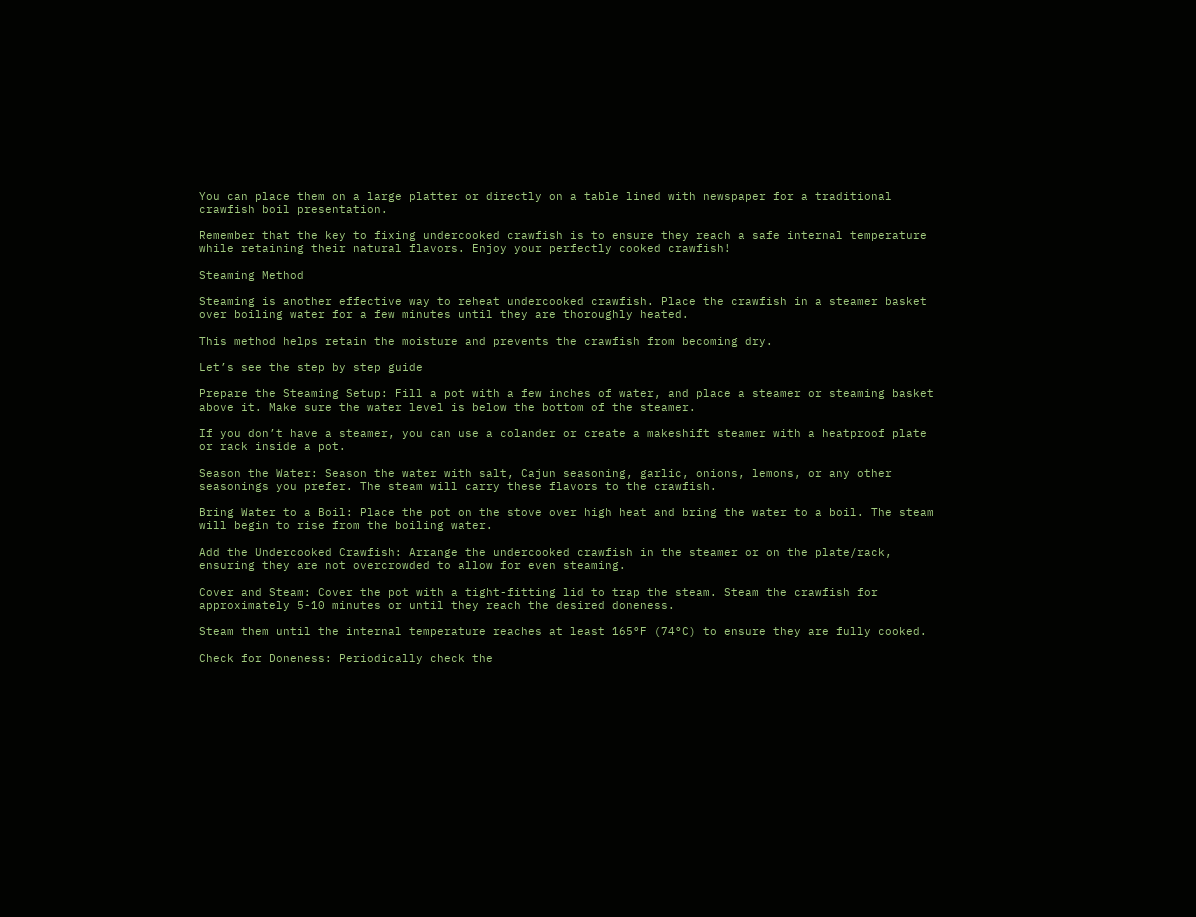You can place them on a large platter or directly on a table lined with newspaper for a traditional crawfish boil presentation.

Remember that the key to fixing undercooked crawfish is to ensure they reach a safe internal temperature while retaining their natural flavors. Enjoy your perfectly cooked crawfish!

Steaming Method

Steaming is another effective way to reheat undercooked crawfish. Place the crawfish in a steamer basket over boiling water for a few minutes until they are thoroughly heated.

This method helps retain the moisture and prevents the crawfish from becoming dry.

Let’s see the step by step guide

Prepare the Steaming Setup: Fill a pot with a few inches of water, and place a steamer or steaming basket above it. Make sure the water level is below the bottom of the steamer.

If you don’t have a steamer, you can use a colander or create a makeshift steamer with a heatproof plate or rack inside a pot.

Season the Water: Season the water with salt, Cajun seasoning, garlic, onions, lemons, or any other seasonings you prefer. The steam will carry these flavors to the crawfish.

Bring Water to a Boil: Place the pot on the stove over high heat and bring the water to a boil. The steam will begin to rise from the boiling water.

Add the Undercooked Crawfish: Arrange the undercooked crawfish in the steamer or on the plate/rack, ensuring they are not overcrowded to allow for even steaming.

Cover and Steam: Cover the pot with a tight-fitting lid to trap the steam. Steam the crawfish for approximately 5-10 minutes or until they reach the desired doneness.

Steam them until the internal temperature reaches at least 165°F (74°C) to ensure they are fully cooked.

Check for Doneness: Periodically check the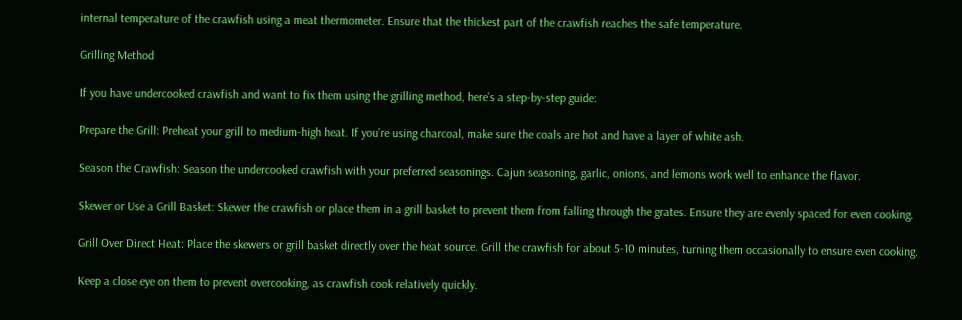internal temperature of the crawfish using a meat thermometer. Ensure that the thickest part of the crawfish reaches the safe temperature.

Grilling Method

If you have undercooked crawfish and want to fix them using the grilling method, here’s a step-by-step guide:

Prepare the Grill: Preheat your grill to medium-high heat. If you’re using charcoal, make sure the coals are hot and have a layer of white ash.

Season the Crawfish: Season the undercooked crawfish with your preferred seasonings. Cajun seasoning, garlic, onions, and lemons work well to enhance the flavor.

Skewer or Use a Grill Basket: Skewer the crawfish or place them in a grill basket to prevent them from falling through the grates. Ensure they are evenly spaced for even cooking.

Grill Over Direct Heat: Place the skewers or grill basket directly over the heat source. Grill the crawfish for about 5-10 minutes, turning them occasionally to ensure even cooking.

Keep a close eye on them to prevent overcooking, as crawfish cook relatively quickly.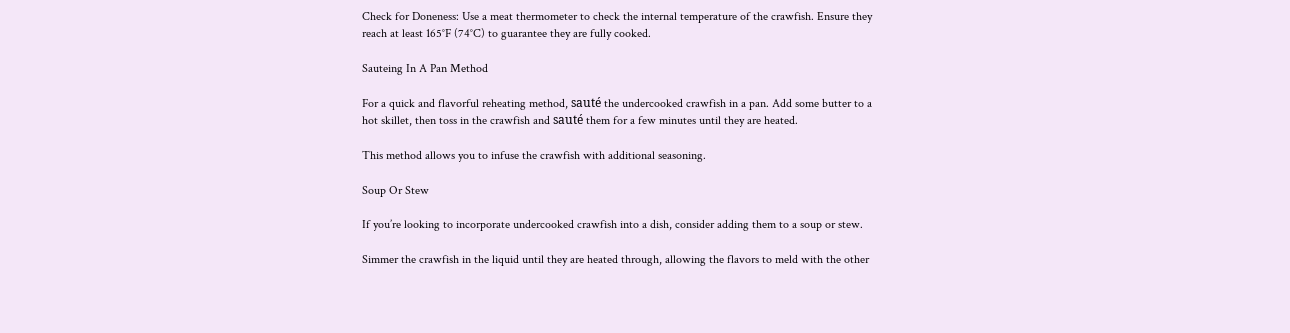Check for Doneness: Use a meat thermometer to check the internal temperature of the crawfish. Ensure they reach at least 165°F (74°C) to guarantee they are fully cooked.

Sauteing In A Pan Method

For a quick and flavorful reheating method, sauté the undercooked crawfish in a pan. Add some butter to a hot skillet, then toss in the crawfish and sauté them for a few minutes until they are heated.

This method allows you to infuse the crawfish with additional seasoning.

Soup Or Stew

If you’re looking to incorporate undercooked crawfish into a dish, consider adding them to a soup or stew.

Simmer the crawfish in the liquid until they are heated through, allowing the flavors to meld with the other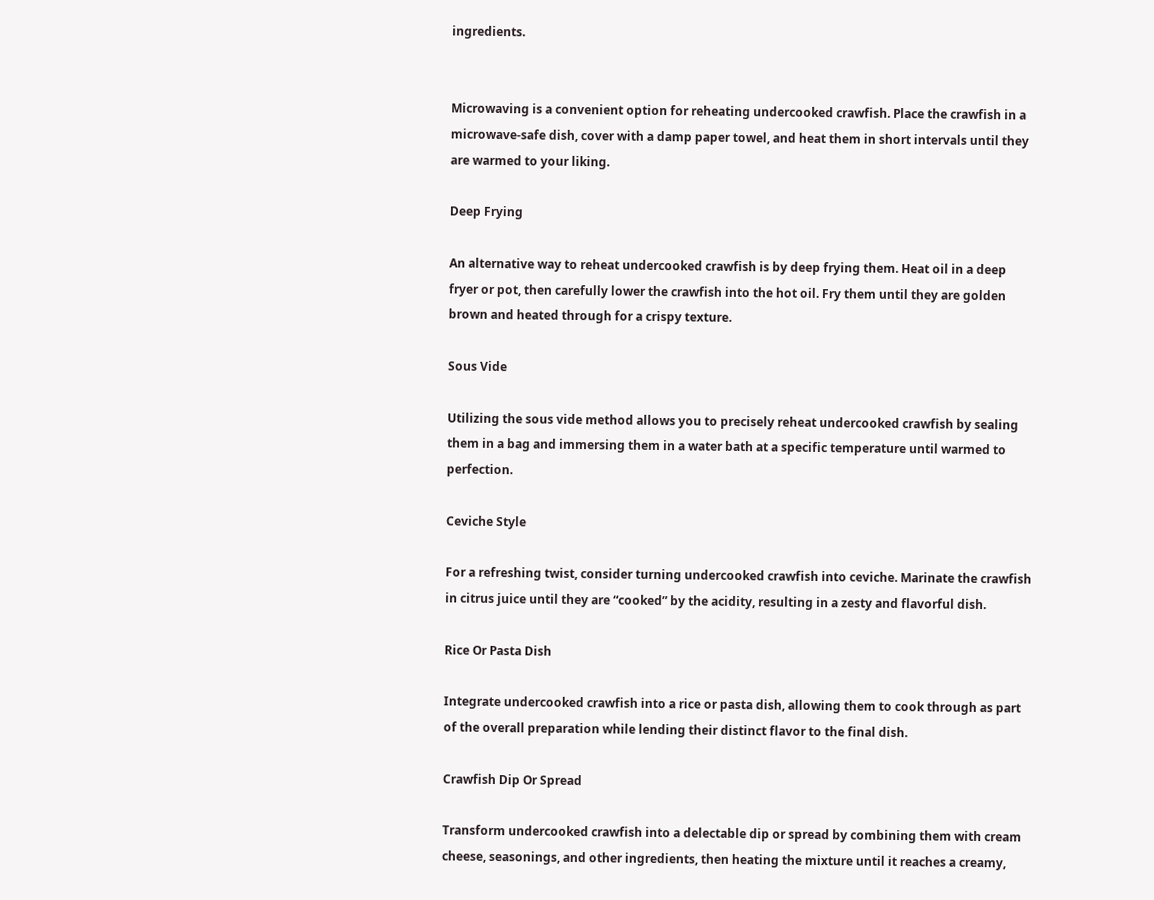ingredients.


Microwaving is a convenient option for reheating undercooked crawfish. Place the crawfish in a microwave-safe dish, cover with a damp paper towel, and heat them in short intervals until they are warmed to your liking.

Deep Frying

An alternative way to reheat undercooked crawfish is by deep frying them. Heat oil in a deep fryer or pot, then carefully lower the crawfish into the hot oil. Fry them until they are golden brown and heated through for a crispy texture.

Sous Vide

Utilizing the sous vide method allows you to precisely reheat undercooked crawfish by sealing them in a bag and immersing them in a water bath at a specific temperature until warmed to perfection.

Ceviche Style

For a refreshing twist, consider turning undercooked crawfish into ceviche. Marinate the crawfish in citrus juice until they are “cooked” by the acidity, resulting in a zesty and flavorful dish.

Rice Or Pasta Dish

Integrate undercooked crawfish into a rice or pasta dish, allowing them to cook through as part of the overall preparation while lending their distinct flavor to the final dish.

Crawfish Dip Or Spread

Transform undercooked crawfish into a delectable dip or spread by combining them with cream cheese, seasonings, and other ingredients, then heating the mixture until it reaches a creamy,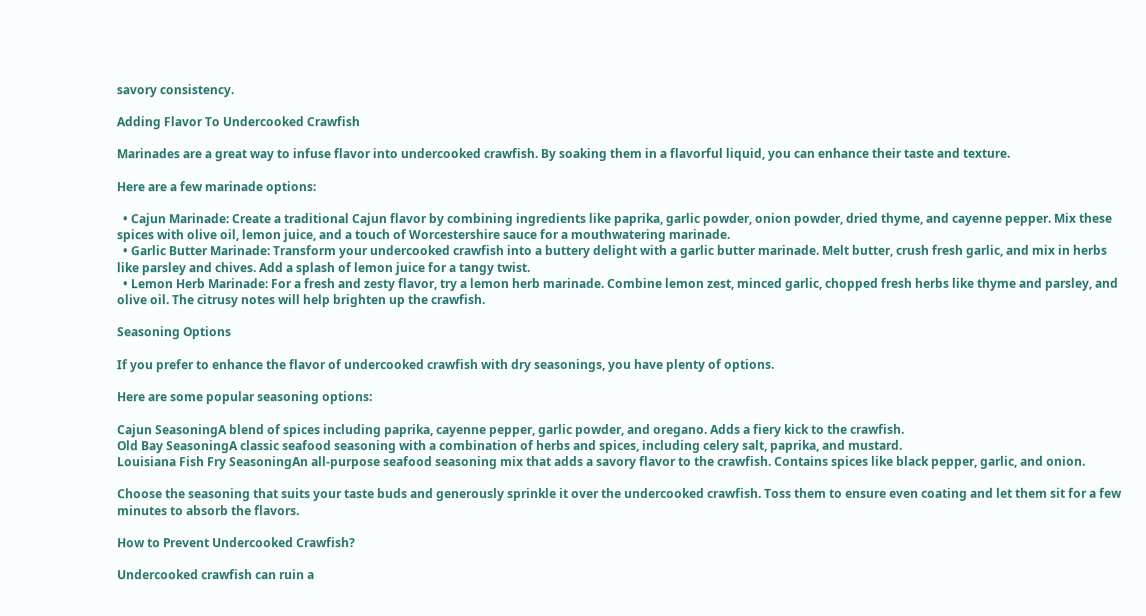savory consistency.

Adding Flavor To Undercooked Crawfish

Marinades are a great way to infuse flavor into undercooked crawfish. By soaking them in a flavorful liquid, you can enhance their taste and texture.

Here are a few marinade options:

  • Cajun Marinade: Create a traditional Cajun flavor by combining ingredients like paprika, garlic powder, onion powder, dried thyme, and cayenne pepper. Mix these spices with olive oil, lemon juice, and a touch of Worcestershire sauce for a mouthwatering marinade.
  • Garlic Butter Marinade: Transform your undercooked crawfish into a buttery delight with a garlic butter marinade. Melt butter, crush fresh garlic, and mix in herbs like parsley and chives. Add a splash of lemon juice for a tangy twist.
  • Lemon Herb Marinade: For a fresh and zesty flavor, try a lemon herb marinade. Combine lemon zest, minced garlic, chopped fresh herbs like thyme and parsley, and olive oil. The citrusy notes will help brighten up the crawfish.

Seasoning Options

If you prefer to enhance the flavor of undercooked crawfish with dry seasonings, you have plenty of options.

Here are some popular seasoning options:

Cajun SeasoningA blend of spices including paprika, cayenne pepper, garlic powder, and oregano. Adds a fiery kick to the crawfish.
Old Bay SeasoningA classic seafood seasoning with a combination of herbs and spices, including celery salt, paprika, and mustard.
Louisiana Fish Fry SeasoningAn all-purpose seafood seasoning mix that adds a savory flavor to the crawfish. Contains spices like black pepper, garlic, and onion.

Choose the seasoning that suits your taste buds and generously sprinkle it over the undercooked crawfish. Toss them to ensure even coating and let them sit for a few minutes to absorb the flavors.

How to Prevent Undercooked Crawfish?

Undercooked crawfish can ruin a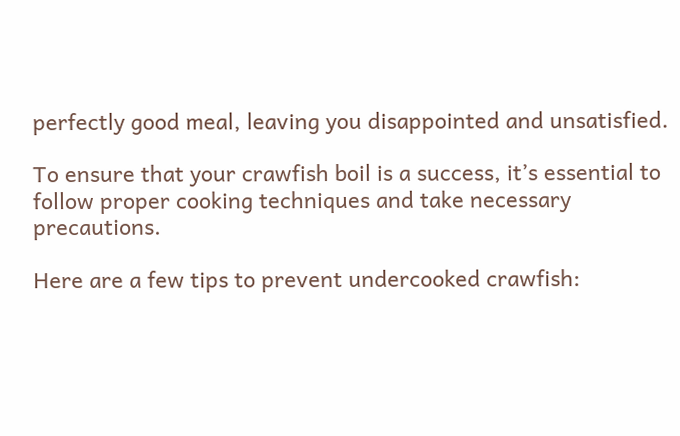perfectly good meal, leaving you disappointed and unsatisfied.

To ensure that your crawfish boil is a success, it’s essential to follow proper cooking techniques and take necessary precautions.

Here are a few tips to prevent undercooked crawfish: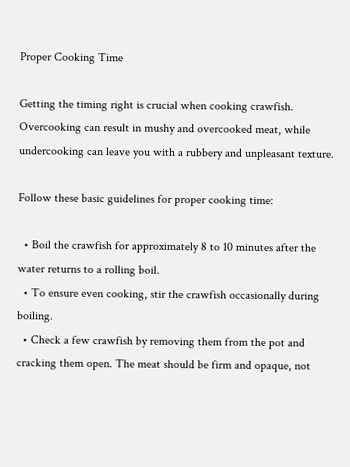Proper Cooking Time

Getting the timing right is crucial when cooking crawfish. Overcooking can result in mushy and overcooked meat, while undercooking can leave you with a rubbery and unpleasant texture.

Follow these basic guidelines for proper cooking time:

  • Boil the crawfish for approximately 8 to 10 minutes after the water returns to a rolling boil.
  • To ensure even cooking, stir the crawfish occasionally during boiling.
  • Check a few crawfish by removing them from the pot and cracking them open. The meat should be firm and opaque, not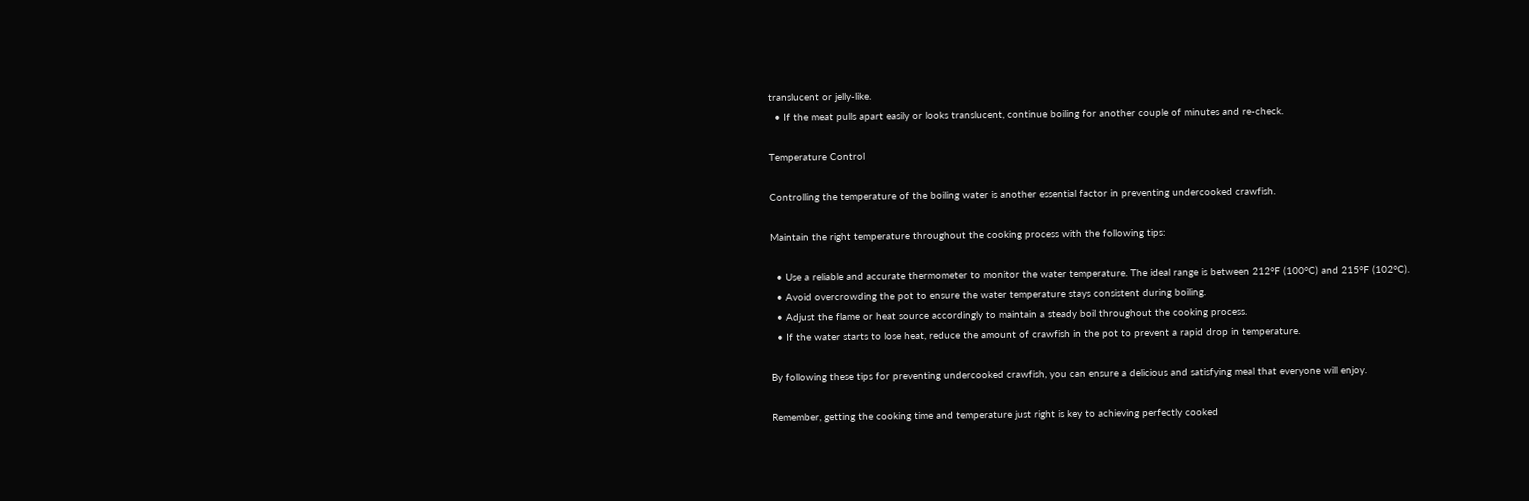translucent or jelly-like.
  • If the meat pulls apart easily or looks translucent, continue boiling for another couple of minutes and re-check.

Temperature Control

Controlling the temperature of the boiling water is another essential factor in preventing undercooked crawfish.

Maintain the right temperature throughout the cooking process with the following tips:

  • Use a reliable and accurate thermometer to monitor the water temperature. The ideal range is between 212°F (100°C) and 215°F (102°C).
  • Avoid overcrowding the pot to ensure the water temperature stays consistent during boiling.
  • Adjust the flame or heat source accordingly to maintain a steady boil throughout the cooking process.
  • If the water starts to lose heat, reduce the amount of crawfish in the pot to prevent a rapid drop in temperature.

By following these tips for preventing undercooked crawfish, you can ensure a delicious and satisfying meal that everyone will enjoy.

Remember, getting the cooking time and temperature just right is key to achieving perfectly cooked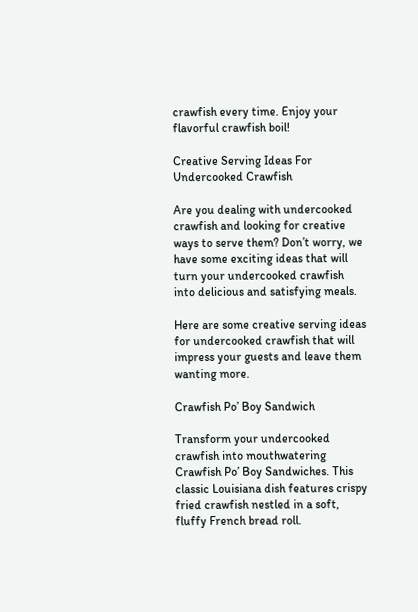crawfish every time. Enjoy your flavorful crawfish boil!

Creative Serving Ideas For Undercooked Crawfish

Are you dealing with undercooked crawfish and looking for creative ways to serve them? Don’t worry, we have some exciting ideas that will turn your undercooked crawfish into delicious and satisfying meals.

Here are some creative serving ideas for undercooked crawfish that will impress your guests and leave them wanting more.

Crawfish Po’ Boy Sandwich

Transform your undercooked crawfish into mouthwatering Crawfish Po’ Boy Sandwiches. This classic Louisiana dish features crispy fried crawfish nestled in a soft, fluffy French bread roll.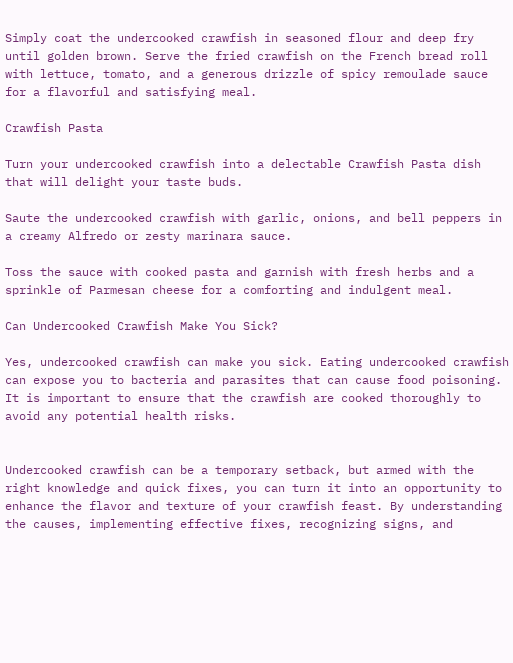Simply coat the undercooked crawfish in seasoned flour and deep fry until golden brown. Serve the fried crawfish on the French bread roll with lettuce, tomato, and a generous drizzle of spicy remoulade sauce for a flavorful and satisfying meal.

Crawfish Pasta

Turn your undercooked crawfish into a delectable Crawfish Pasta dish that will delight your taste buds.

Saute the undercooked crawfish with garlic, onions, and bell peppers in a creamy Alfredo or zesty marinara sauce.

Toss the sauce with cooked pasta and garnish with fresh herbs and a sprinkle of Parmesan cheese for a comforting and indulgent meal.

Can Undercooked Crawfish Make You Sick?

Yes, undercooked crawfish can make you sick. Eating undercooked crawfish can expose you to bacteria and parasites that can cause food poisoning. It is important to ensure that the crawfish are cooked thoroughly to avoid any potential health risks.


Undercooked crawfish can be a temporary setback, but armed with the right knowledge and quick fixes, you can turn it into an opportunity to enhance the flavor and texture of your crawfish feast. By understanding the causes, implementing effective fixes, recognizing signs, and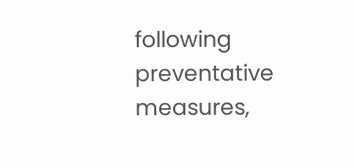following preventative measures,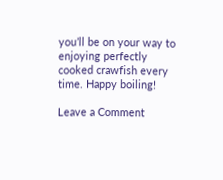you’ll be on your way to enjoying perfectly cooked crawfish every time. Happy boiling!

Leave a Comment